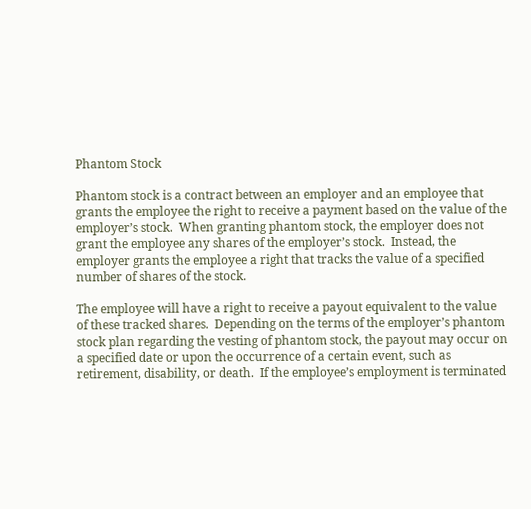Phantom Stock

Phantom stock is a contract between an employer and an employee that grants the employee the right to receive a payment based on the value of the employer’s stock.  When granting phantom stock, the employer does not grant the employee any shares of the employer’s stock.  Instead, the employer grants the employee a right that tracks the value of a specified number of shares of the stock.

The employee will have a right to receive a payout equivalent to the value of these tracked shares.  Depending on the terms of the employer’s phantom stock plan regarding the vesting of phantom stock, the payout may occur on a specified date or upon the occurrence of a certain event, such as retirement, disability, or death.  If the employee’s employment is terminated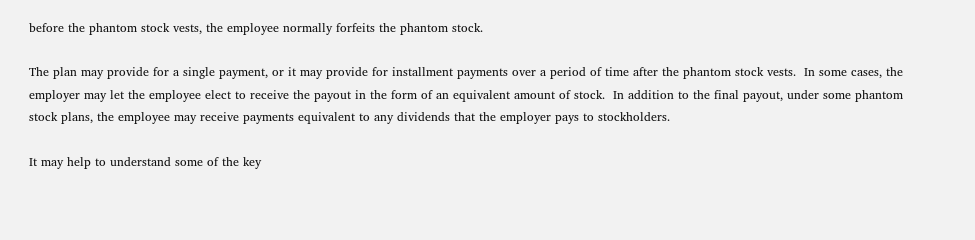before the phantom stock vests, the employee normally forfeits the phantom stock.

The plan may provide for a single payment, or it may provide for installment payments over a period of time after the phantom stock vests.  In some cases, the employer may let the employee elect to receive the payout in the form of an equivalent amount of stock.  In addition to the final payout, under some phantom stock plans, the employee may receive payments equivalent to any dividends that the employer pays to stockholders.

It may help to understand some of the key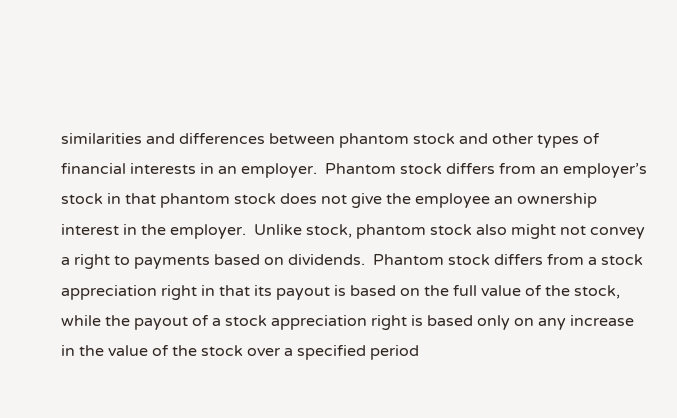similarities and differences between phantom stock and other types of financial interests in an employer.  Phantom stock differs from an employer’s stock in that phantom stock does not give the employee an ownership interest in the employer.  Unlike stock, phantom stock also might not convey a right to payments based on dividends.  Phantom stock differs from a stock appreciation right in that its payout is based on the full value of the stock, while the payout of a stock appreciation right is based only on any increase in the value of the stock over a specified period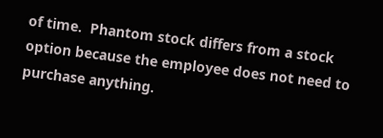of time.  Phantom stock differs from a stock option because the employee does not need to purchase anything.